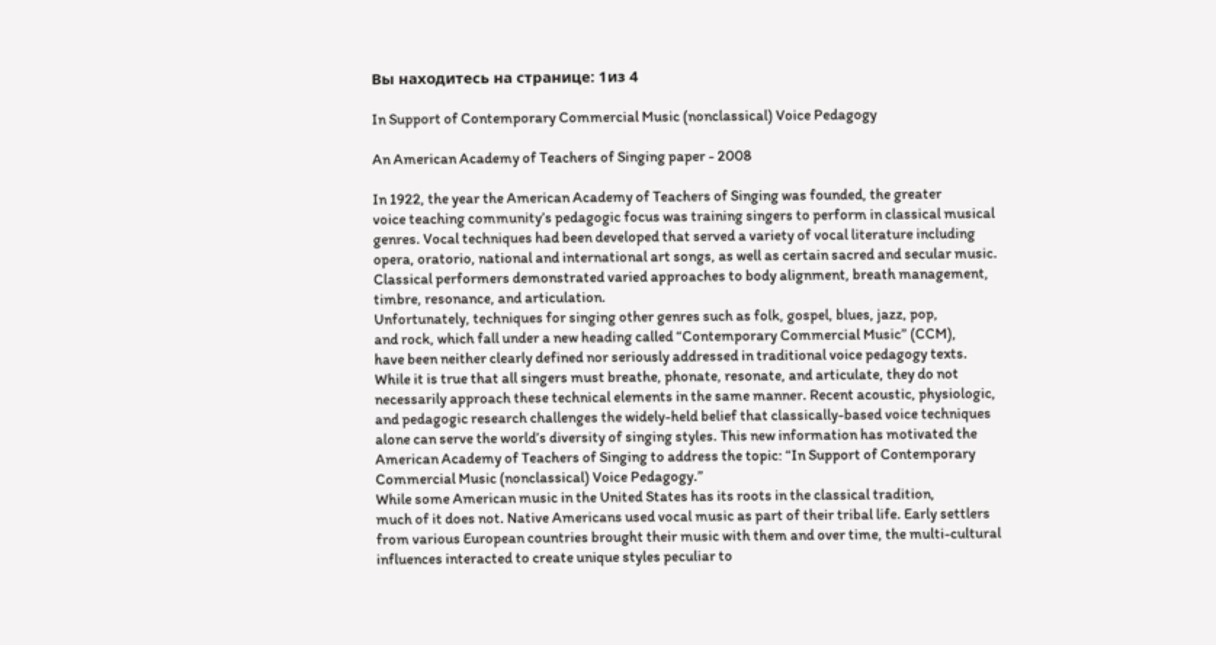Вы находитесь на странице: 1из 4

In Support of Contemporary Commercial Music (nonclassical) Voice Pedagogy

An American Academy of Teachers of Singing paper - 2008

In 1922, the year the American Academy of Teachers of Singing was founded, the greater
voice teaching community’s pedagogic focus was training singers to perform in classical musical
genres. Vocal techniques had been developed that served a variety of vocal literature including
opera, oratorio, national and international art songs, as well as certain sacred and secular music.
Classical performers demonstrated varied approaches to body alignment, breath management,
timbre, resonance, and articulation.
Unfortunately, techniques for singing other genres such as folk, gospel, blues, jazz, pop,
and rock, which fall under a new heading called “Contemporary Commercial Music” (CCM),
have been neither clearly defined nor seriously addressed in traditional voice pedagogy texts.
While it is true that all singers must breathe, phonate, resonate, and articulate, they do not
necessarily approach these technical elements in the same manner. Recent acoustic, physiologic,
and pedagogic research challenges the widely-held belief that classically-based voice techniques
alone can serve the world’s diversity of singing styles. This new information has motivated the
American Academy of Teachers of Singing to address the topic: “In Support of Contemporary
Commercial Music (nonclassical) Voice Pedagogy.”
While some American music in the United States has its roots in the classical tradition,
much of it does not. Native Americans used vocal music as part of their tribal life. Early settlers
from various European countries brought their music with them and over time, the multi-cultural
influences interacted to create unique styles peculiar to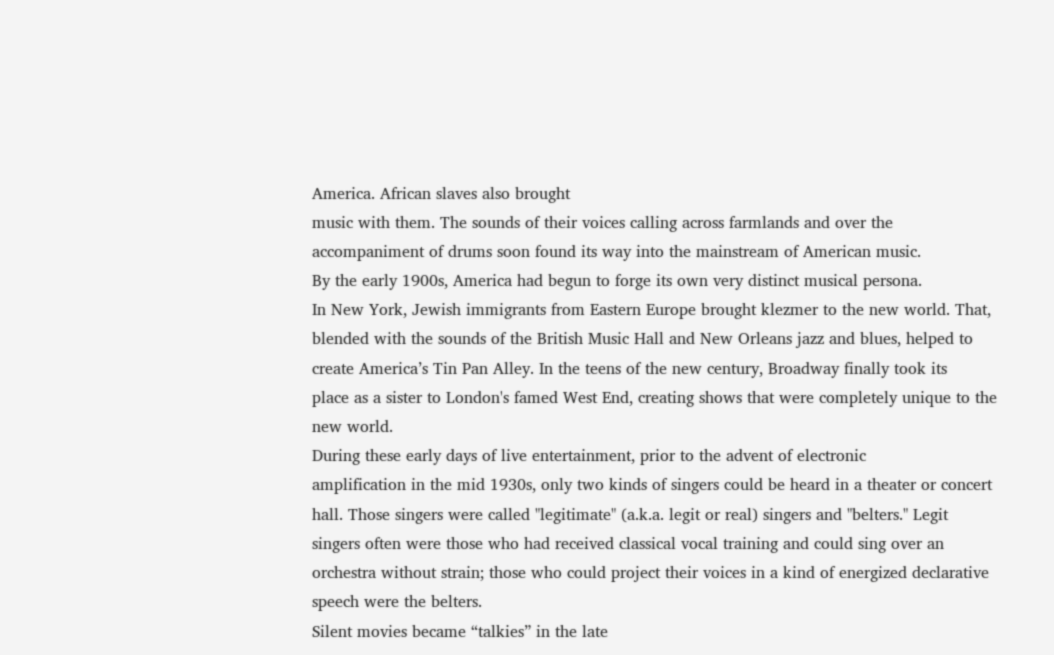America. African slaves also brought
music with them. The sounds of their voices calling across farmlands and over the
accompaniment of drums soon found its way into the mainstream of American music.
By the early 1900s, America had begun to forge its own very distinct musical persona.
In New York, Jewish immigrants from Eastern Europe brought klezmer to the new world. That,
blended with the sounds of the British Music Hall and New Orleans jazz and blues, helped to
create America’s Tin Pan Alley. In the teens of the new century, Broadway finally took its
place as a sister to London's famed West End, creating shows that were completely unique to the
new world.
During these early days of live entertainment, prior to the advent of electronic
amplification in the mid 1930s, only two kinds of singers could be heard in a theater or concert
hall. Those singers were called "legitimate" (a.k.a. legit or real) singers and "belters." Legit
singers often were those who had received classical vocal training and could sing over an
orchestra without strain; those who could project their voices in a kind of energized declarative
speech were the belters.
Silent movies became “talkies” in the late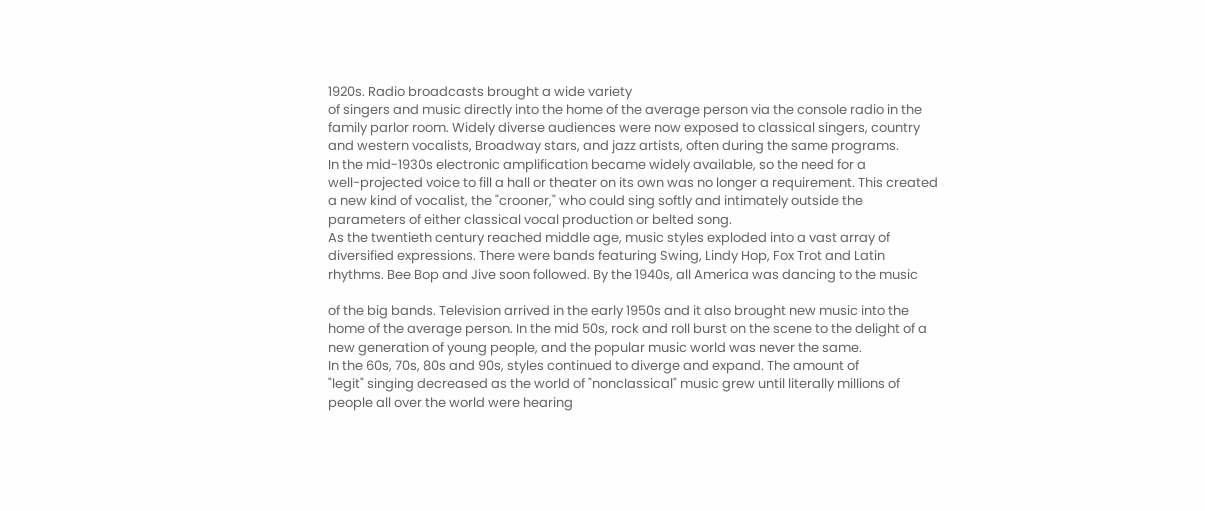1920s. Radio broadcasts brought a wide variety
of singers and music directly into the home of the average person via the console radio in the
family parlor room. Widely diverse audiences were now exposed to classical singers, country
and western vocalists, Broadway stars, and jazz artists, often during the same programs.
In the mid-1930s electronic amplification became widely available, so the need for a
well-projected voice to fill a hall or theater on its own was no longer a requirement. This created
a new kind of vocalist, the "crooner," who could sing softly and intimately outside the
parameters of either classical vocal production or belted song.
As the twentieth century reached middle age, music styles exploded into a vast array of
diversified expressions. There were bands featuring Swing, Lindy Hop, Fox Trot and Latin
rhythms. Bee Bop and Jive soon followed. By the 1940s, all America was dancing to the music

of the big bands. Television arrived in the early 1950s and it also brought new music into the
home of the average person. In the mid 50s, rock and roll burst on the scene to the delight of a
new generation of young people, and the popular music world was never the same.
In the 60s, 70s, 80s and 90s, styles continued to diverge and expand. The amount of
"legit" singing decreased as the world of "nonclassical" music grew until literally millions of
people all over the world were hearing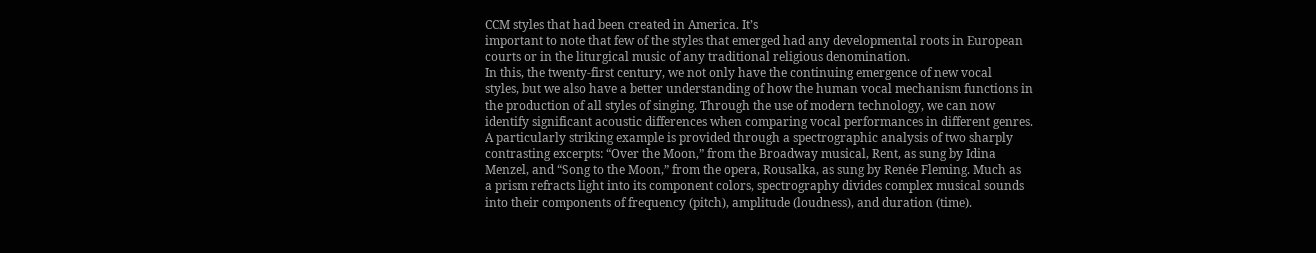CCM styles that had been created in America. It’s
important to note that few of the styles that emerged had any developmental roots in European
courts or in the liturgical music of any traditional religious denomination.
In this, the twenty-first century, we not only have the continuing emergence of new vocal
styles, but we also have a better understanding of how the human vocal mechanism functions in
the production of all styles of singing. Through the use of modern technology, we can now
identify significant acoustic differences when comparing vocal performances in different genres.
A particularly striking example is provided through a spectrographic analysis of two sharply
contrasting excerpts: “Over the Moon,” from the Broadway musical, Rent, as sung by Idina
Menzel, and “Song to the Moon,” from the opera, Rousalka, as sung by Renée Fleming. Much as
a prism refracts light into its component colors, spectrography divides complex musical sounds
into their components of frequency (pitch), amplitude (loudness), and duration (time).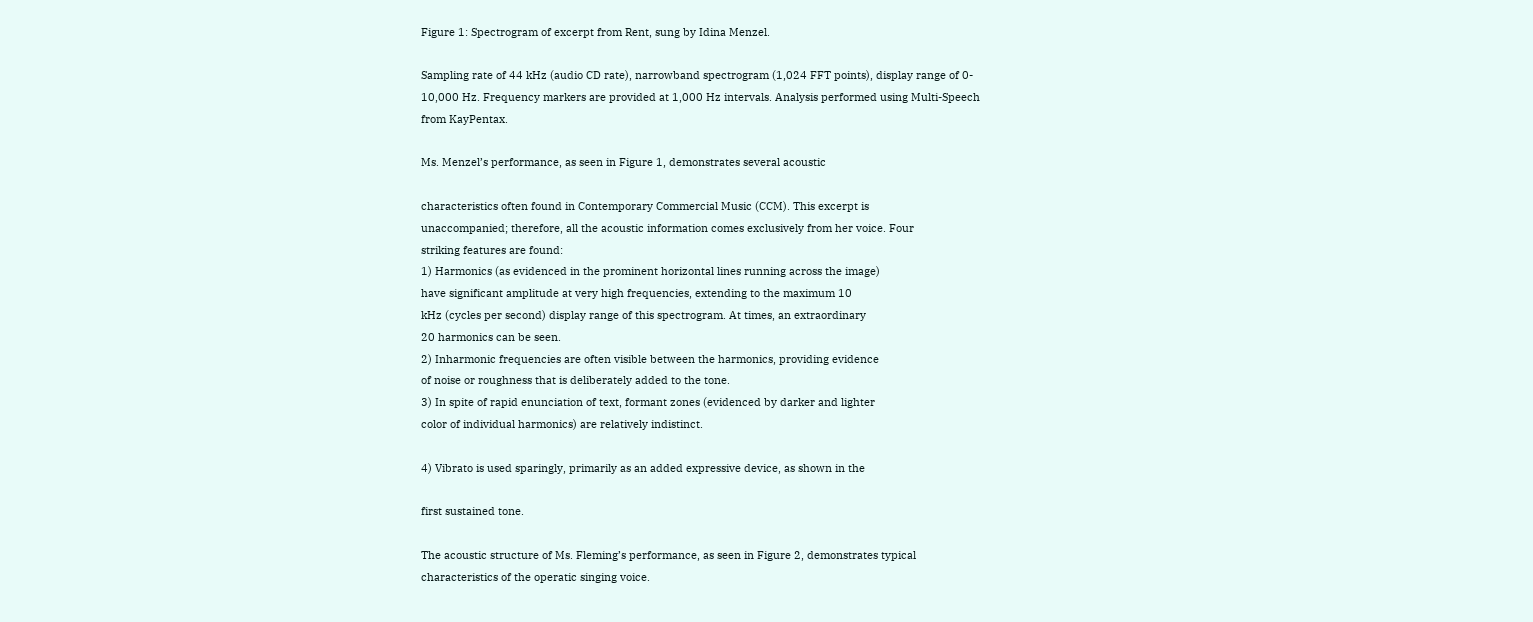Figure 1: Spectrogram of excerpt from Rent, sung by Idina Menzel.

Sampling rate of 44 kHz (audio CD rate), narrowband spectrogram (1,024 FFT points), display range of 0-
10,000 Hz. Frequency markers are provided at 1,000 Hz intervals. Analysis performed using Multi-Speech
from KayPentax.

Ms. Menzel’s performance, as seen in Figure 1, demonstrates several acoustic

characteristics often found in Contemporary Commercial Music (CCM). This excerpt is
unaccompanied; therefore, all the acoustic information comes exclusively from her voice. Four
striking features are found:
1) Harmonics (as evidenced in the prominent horizontal lines running across the image)
have significant amplitude at very high frequencies, extending to the maximum 10
kHz (cycles per second) display range of this spectrogram. At times, an extraordinary
20 harmonics can be seen.
2) Inharmonic frequencies are often visible between the harmonics, providing evidence
of noise or roughness that is deliberately added to the tone.
3) In spite of rapid enunciation of text, formant zones (evidenced by darker and lighter
color of individual harmonics) are relatively indistinct.

4) Vibrato is used sparingly, primarily as an added expressive device, as shown in the

first sustained tone.

The acoustic structure of Ms. Fleming’s performance, as seen in Figure 2, demonstrates typical
characteristics of the operatic singing voice.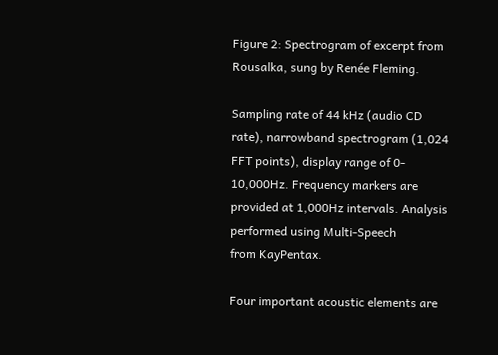Figure 2: Spectrogram of excerpt from Rousalka, sung by Renée Fleming.

Sampling rate of 44 kHz (audio CD rate), narrowband spectrogram (1,024 FFT points), display range of 0-
10,000Hz. Frequency markers are provided at 1,000Hz intervals. Analysis performed using Multi-Speech
from KayPentax.

Four important acoustic elements are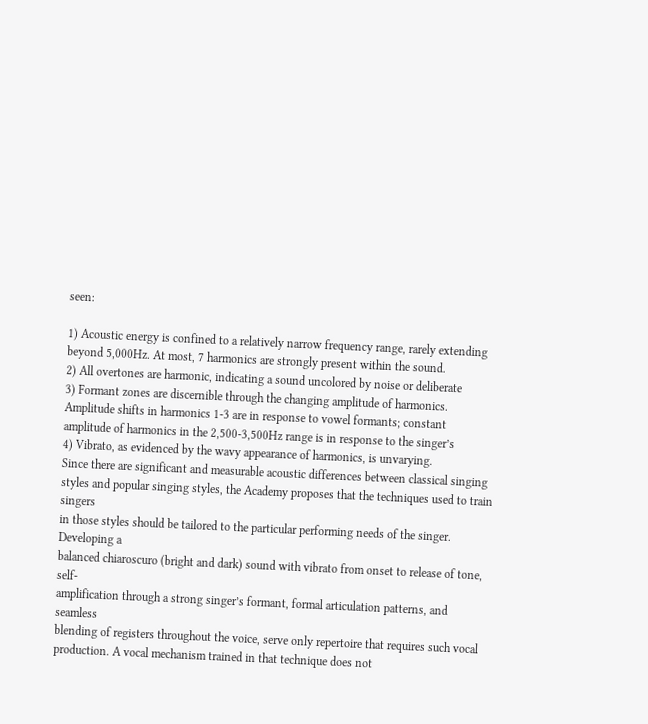seen:

1) Acoustic energy is confined to a relatively narrow frequency range, rarely extending
beyond 5,000Hz. At most, 7 harmonics are strongly present within the sound.
2) All overtones are harmonic, indicating a sound uncolored by noise or deliberate
3) Formant zones are discernible through the changing amplitude of harmonics.
Amplitude shifts in harmonics 1-3 are in response to vowel formants; constant
amplitude of harmonics in the 2,500-3,500Hz range is in response to the singer’s
4) Vibrato, as evidenced by the wavy appearance of harmonics, is unvarying.
Since there are significant and measurable acoustic differences between classical singing
styles and popular singing styles, the Academy proposes that the techniques used to train singers
in those styles should be tailored to the particular performing needs of the singer. Developing a
balanced chiaroscuro (bright and dark) sound with vibrato from onset to release of tone, self-
amplification through a strong singer’s formant, formal articulation patterns, and seamless
blending of registers throughout the voice, serve only repertoire that requires such vocal
production. A vocal mechanism trained in that technique does not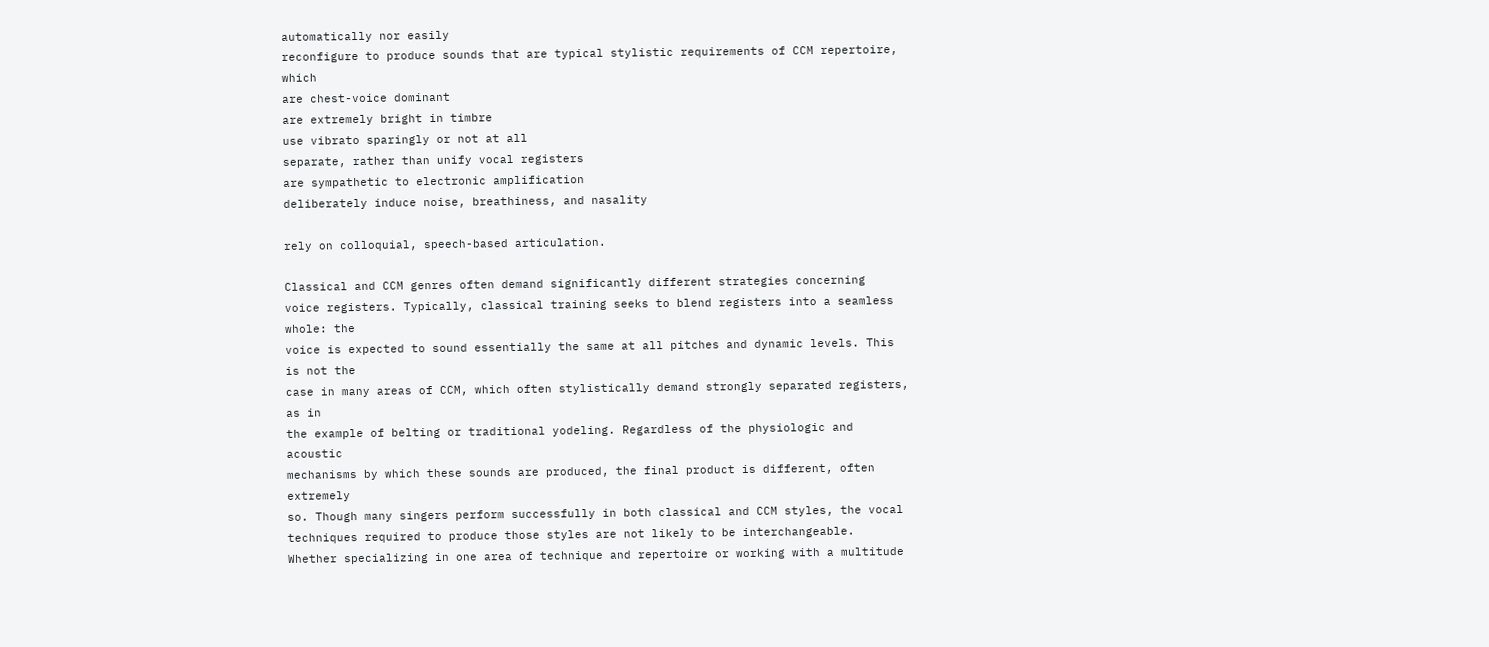automatically nor easily
reconfigure to produce sounds that are typical stylistic requirements of CCM repertoire, which
are chest-voice dominant
are extremely bright in timbre
use vibrato sparingly or not at all
separate, rather than unify vocal registers
are sympathetic to electronic amplification
deliberately induce noise, breathiness, and nasality

rely on colloquial, speech-based articulation.

Classical and CCM genres often demand significantly different strategies concerning
voice registers. Typically, classical training seeks to blend registers into a seamless whole: the
voice is expected to sound essentially the same at all pitches and dynamic levels. This is not the
case in many areas of CCM, which often stylistically demand strongly separated registers, as in
the example of belting or traditional yodeling. Regardless of the physiologic and acoustic
mechanisms by which these sounds are produced, the final product is different, often extremely
so. Though many singers perform successfully in both classical and CCM styles, the vocal
techniques required to produce those styles are not likely to be interchangeable.
Whether specializing in one area of technique and repertoire or working with a multitude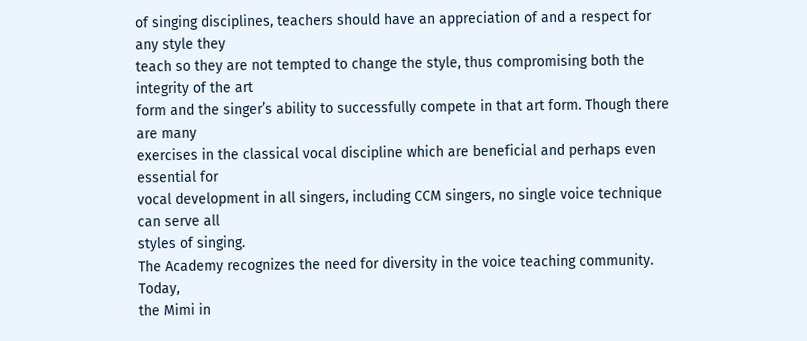of singing disciplines, teachers should have an appreciation of and a respect for any style they
teach so they are not tempted to change the style, thus compromising both the integrity of the art
form and the singer’s ability to successfully compete in that art form. Though there are many
exercises in the classical vocal discipline which are beneficial and perhaps even essential for
vocal development in all singers, including CCM singers, no single voice technique can serve all
styles of singing.
The Academy recognizes the need for diversity in the voice teaching community. Today,
the Mimi in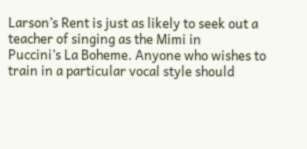Larson’s Rent is just as likely to seek out a teacher of singing as the Mimi in
Puccini’s La Boheme. Anyone who wishes to train in a particular vocal style should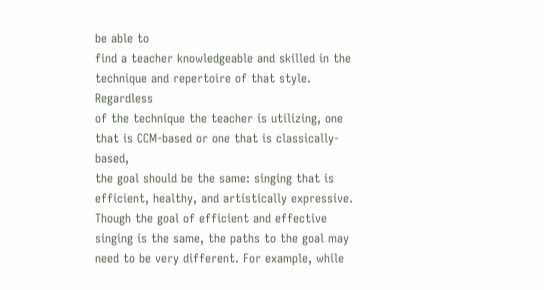be able to
find a teacher knowledgeable and skilled in the technique and repertoire of that style. Regardless
of the technique the teacher is utilizing, one that is CCM-based or one that is classically-based,
the goal should be the same: singing that is efficient, healthy, and artistically expressive.
Though the goal of efficient and effective singing is the same, the paths to the goal may
need to be very different. For example, while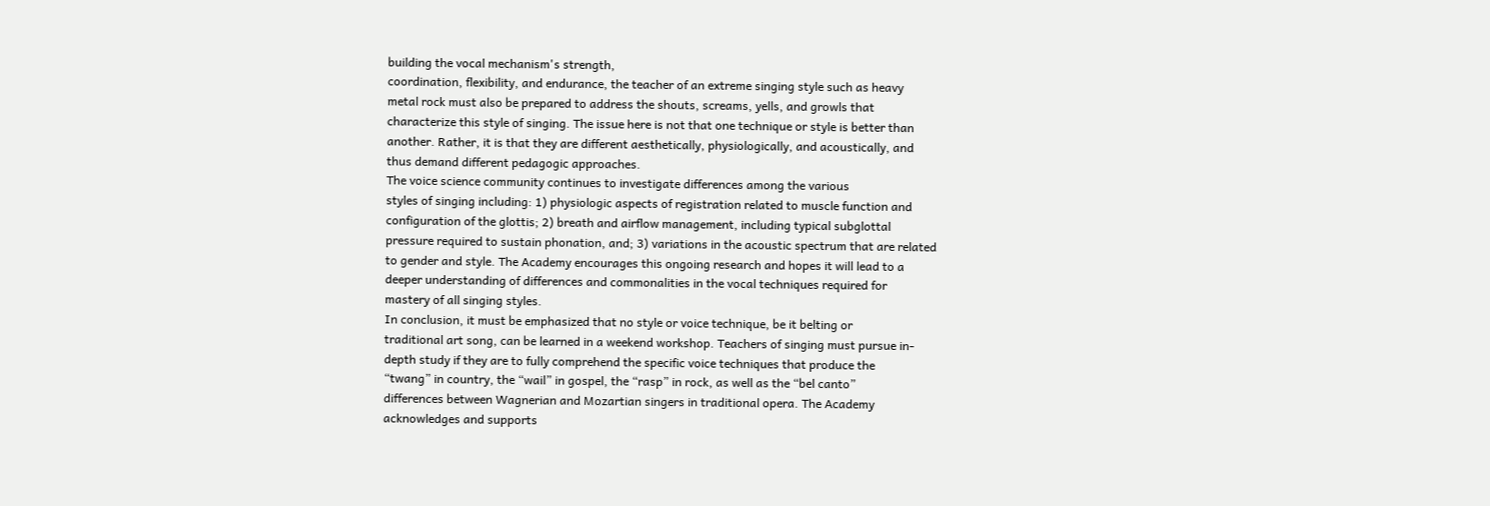building the vocal mechanism's strength,
coordination, flexibility, and endurance, the teacher of an extreme singing style such as heavy
metal rock must also be prepared to address the shouts, screams, yells, and growls that
characterize this style of singing. The issue here is not that one technique or style is better than
another. Rather, it is that they are different aesthetically, physiologically, and acoustically, and
thus demand different pedagogic approaches.
The voice science community continues to investigate differences among the various
styles of singing including: 1) physiologic aspects of registration related to muscle function and
configuration of the glottis; 2) breath and airflow management, including typical subglottal
pressure required to sustain phonation, and; 3) variations in the acoustic spectrum that are related
to gender and style. The Academy encourages this ongoing research and hopes it will lead to a
deeper understanding of differences and commonalities in the vocal techniques required for
mastery of all singing styles.
In conclusion, it must be emphasized that no style or voice technique, be it belting or
traditional art song, can be learned in a weekend workshop. Teachers of singing must pursue in-
depth study if they are to fully comprehend the specific voice techniques that produce the
“twang” in country, the “wail” in gospel, the “rasp” in rock, as well as the “bel canto”
differences between Wagnerian and Mozartian singers in traditional opera. The Academy
acknowledges and supports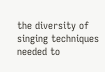the diversity of singing techniques needed to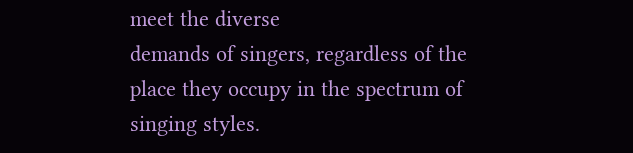meet the diverse
demands of singers, regardless of the place they occupy in the spectrum of singing styles.